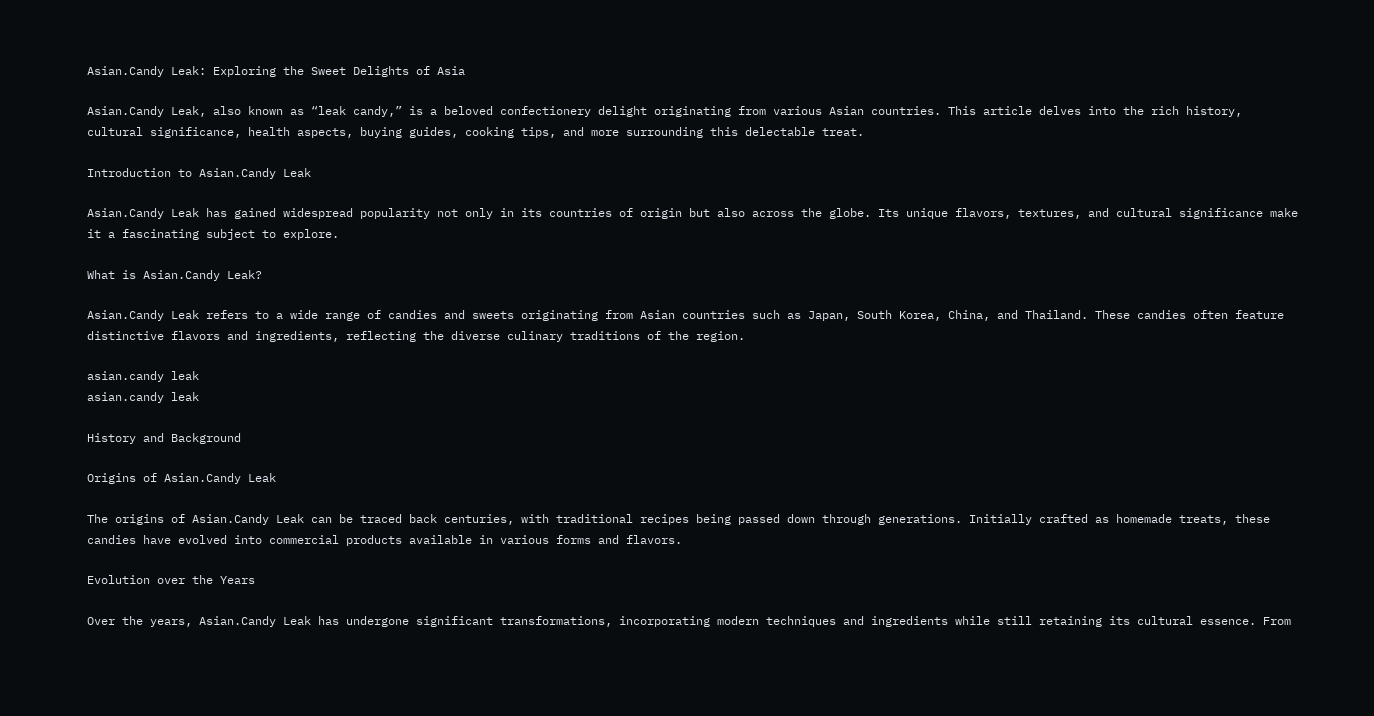Asian.Candy Leak: Exploring the Sweet Delights of Asia

Asian.Candy Leak, also known as “leak candy,” is a beloved confectionery delight originating from various Asian countries. This article delves into the rich history, cultural significance, health aspects, buying guides, cooking tips, and more surrounding this delectable treat.

Introduction to Asian.Candy Leak

Asian.Candy Leak has gained widespread popularity not only in its countries of origin but also across the globe. Its unique flavors, textures, and cultural significance make it a fascinating subject to explore.

What is Asian.Candy Leak?

Asian.Candy Leak refers to a wide range of candies and sweets originating from Asian countries such as Japan, South Korea, China, and Thailand. These candies often feature distinctive flavors and ingredients, reflecting the diverse culinary traditions of the region.

asian.candy leak
asian.candy leak

History and Background

Origins of Asian.Candy Leak

The origins of Asian.Candy Leak can be traced back centuries, with traditional recipes being passed down through generations. Initially crafted as homemade treats, these candies have evolved into commercial products available in various forms and flavors.

Evolution over the Years

Over the years, Asian.Candy Leak has undergone significant transformations, incorporating modern techniques and ingredients while still retaining its cultural essence. From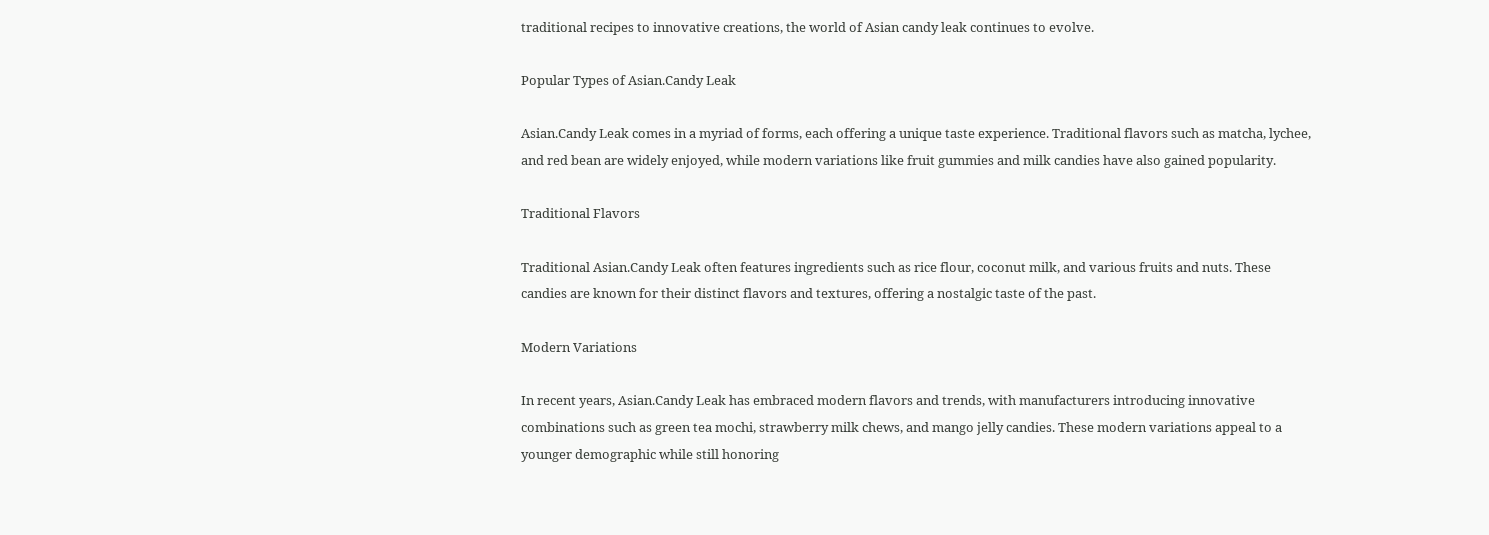traditional recipes to innovative creations, the world of Asian candy leak continues to evolve.

Popular Types of Asian.Candy Leak

Asian.Candy Leak comes in a myriad of forms, each offering a unique taste experience. Traditional flavors such as matcha, lychee, and red bean are widely enjoyed, while modern variations like fruit gummies and milk candies have also gained popularity.

Traditional Flavors

Traditional Asian.Candy Leak often features ingredients such as rice flour, coconut milk, and various fruits and nuts. These candies are known for their distinct flavors and textures, offering a nostalgic taste of the past.

Modern Variations

In recent years, Asian.Candy Leak has embraced modern flavors and trends, with manufacturers introducing innovative combinations such as green tea mochi, strawberry milk chews, and mango jelly candies. These modern variations appeal to a younger demographic while still honoring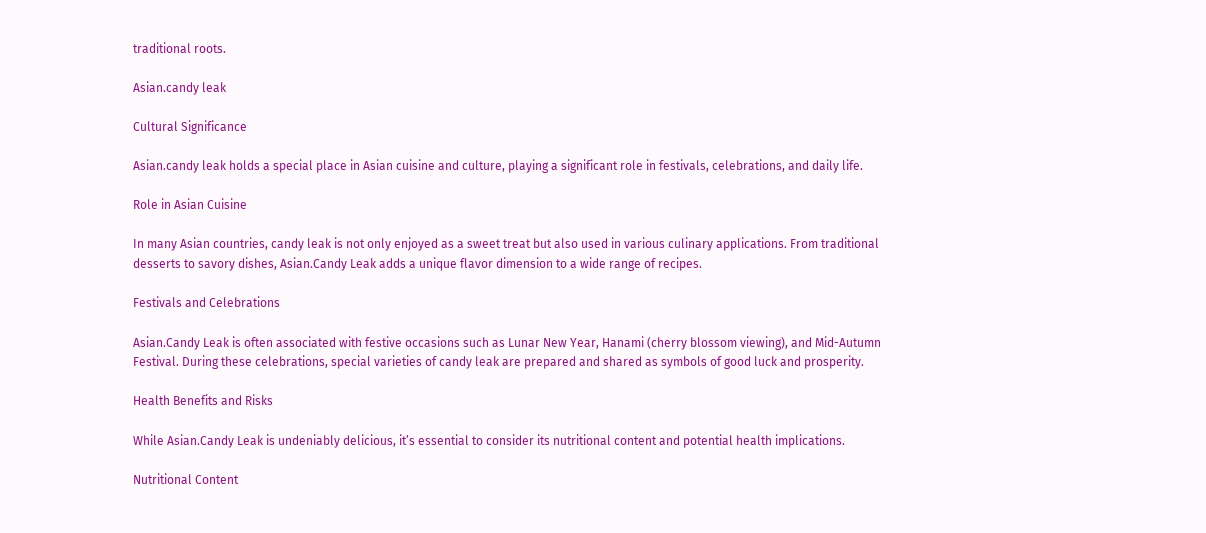traditional roots.

Asian.candy leak

Cultural Significance

Asian.candy leak holds a special place in Asian cuisine and culture, playing a significant role in festivals, celebrations, and daily life.

Role in Asian Cuisine

In many Asian countries, candy leak is not only enjoyed as a sweet treat but also used in various culinary applications. From traditional desserts to savory dishes, Asian.Candy Leak adds a unique flavor dimension to a wide range of recipes.

Festivals and Celebrations

Asian.Candy Leak is often associated with festive occasions such as Lunar New Year, Hanami (cherry blossom viewing), and Mid-Autumn Festival. During these celebrations, special varieties of candy leak are prepared and shared as symbols of good luck and prosperity.

Health Benefits and Risks

While Asian.Candy Leak is undeniably delicious, it’s essential to consider its nutritional content and potential health implications.

Nutritional Content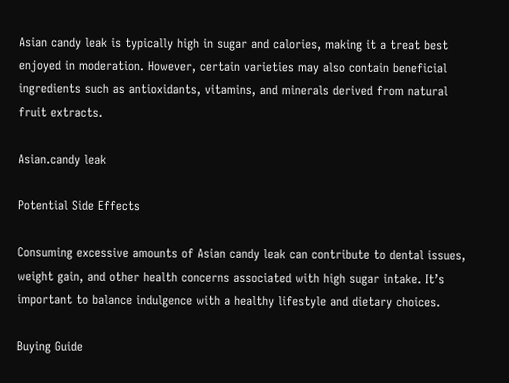Asian candy leak is typically high in sugar and calories, making it a treat best enjoyed in moderation. However, certain varieties may also contain beneficial ingredients such as antioxidants, vitamins, and minerals derived from natural fruit extracts.

Asian.candy leak

Potential Side Effects

Consuming excessive amounts of Asian candy leak can contribute to dental issues, weight gain, and other health concerns associated with high sugar intake. It’s important to balance indulgence with a healthy lifestyle and dietary choices.

Buying Guide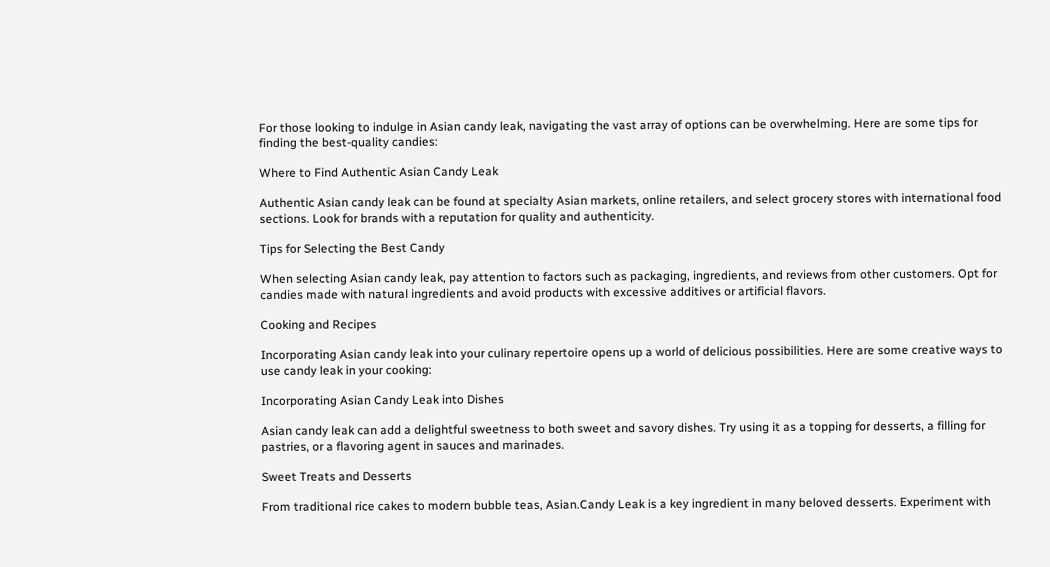For those looking to indulge in Asian candy leak, navigating the vast array of options can be overwhelming. Here are some tips for finding the best-quality candies:

Where to Find Authentic Asian Candy Leak

Authentic Asian candy leak can be found at specialty Asian markets, online retailers, and select grocery stores with international food sections. Look for brands with a reputation for quality and authenticity.

Tips for Selecting the Best Candy

When selecting Asian candy leak, pay attention to factors such as packaging, ingredients, and reviews from other customers. Opt for candies made with natural ingredients and avoid products with excessive additives or artificial flavors.

Cooking and Recipes

Incorporating Asian candy leak into your culinary repertoire opens up a world of delicious possibilities. Here are some creative ways to use candy leak in your cooking:

Incorporating Asian Candy Leak into Dishes

Asian candy leak can add a delightful sweetness to both sweet and savory dishes. Try using it as a topping for desserts, a filling for pastries, or a flavoring agent in sauces and marinades.

Sweet Treats and Desserts

From traditional rice cakes to modern bubble teas, Asian.Candy Leak is a key ingredient in many beloved desserts. Experiment with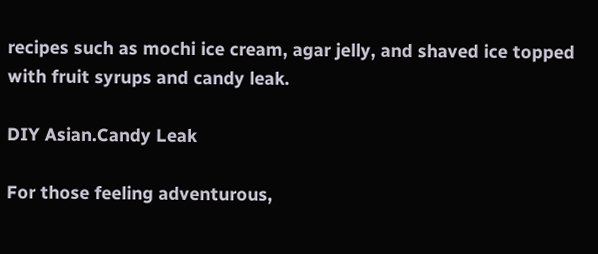recipes such as mochi ice cream, agar jelly, and shaved ice topped with fruit syrups and candy leak.

DIY Asian.Candy Leak

For those feeling adventurous,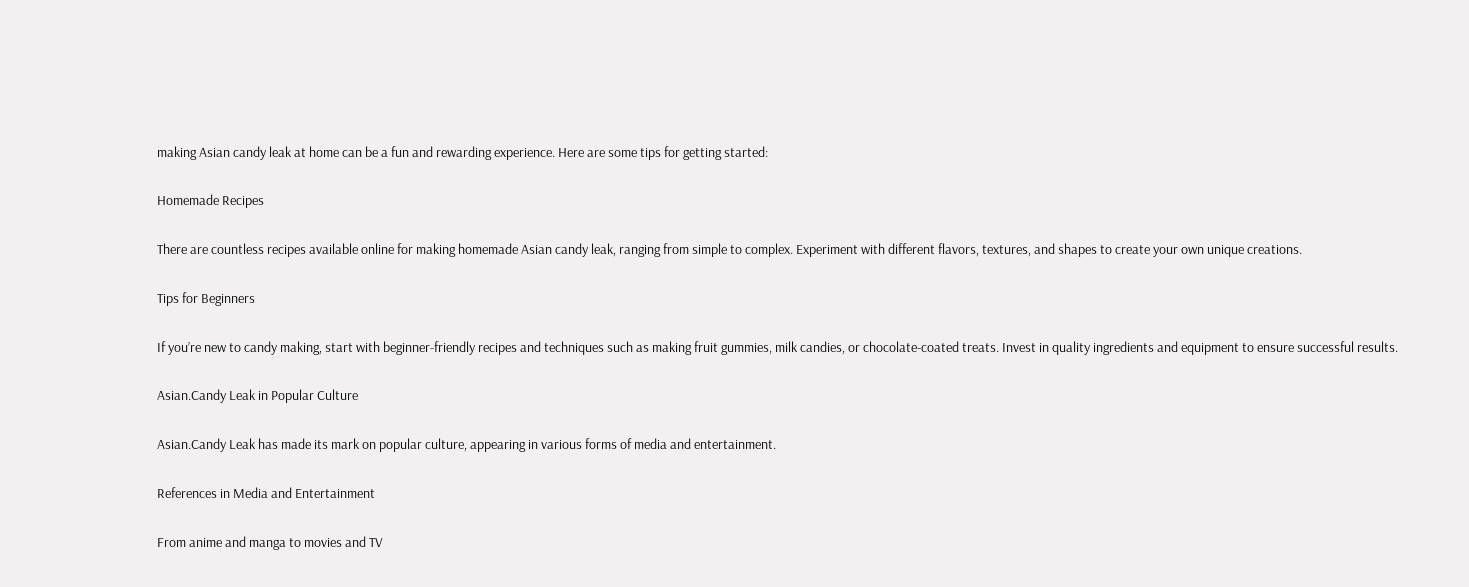making Asian candy leak at home can be a fun and rewarding experience. Here are some tips for getting started:

Homemade Recipes

There are countless recipes available online for making homemade Asian candy leak, ranging from simple to complex. Experiment with different flavors, textures, and shapes to create your own unique creations.

Tips for Beginners

If you’re new to candy making, start with beginner-friendly recipes and techniques such as making fruit gummies, milk candies, or chocolate-coated treats. Invest in quality ingredients and equipment to ensure successful results.

Asian.Candy Leak in Popular Culture

Asian.Candy Leak has made its mark on popular culture, appearing in various forms of media and entertainment.

References in Media and Entertainment

From anime and manga to movies and TV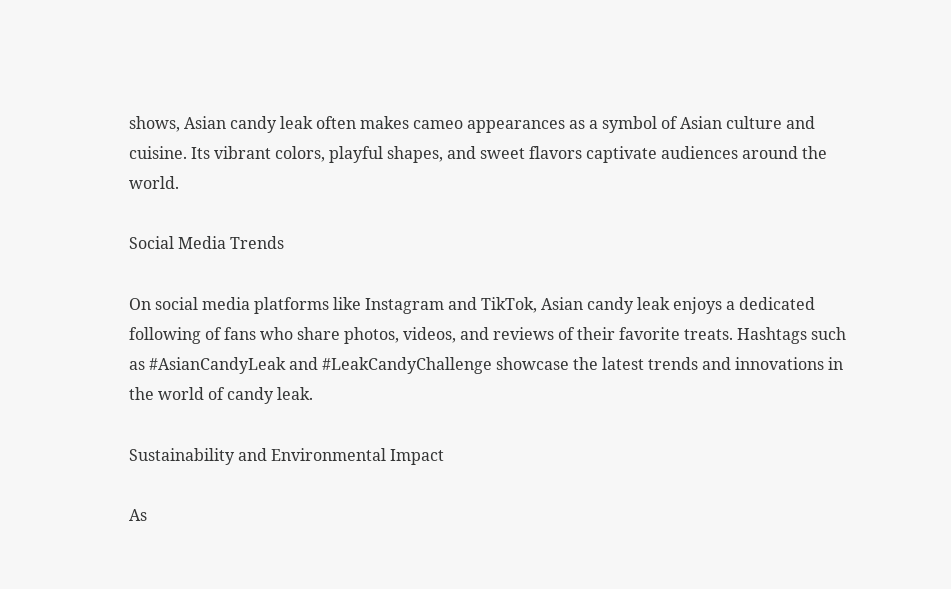shows, Asian candy leak often makes cameo appearances as a symbol of Asian culture and cuisine. Its vibrant colors, playful shapes, and sweet flavors captivate audiences around the world.

Social Media Trends

On social media platforms like Instagram and TikTok, Asian candy leak enjoys a dedicated following of fans who share photos, videos, and reviews of their favorite treats. Hashtags such as #AsianCandyLeak and #LeakCandyChallenge showcase the latest trends and innovations in the world of candy leak.

Sustainability and Environmental Impact

As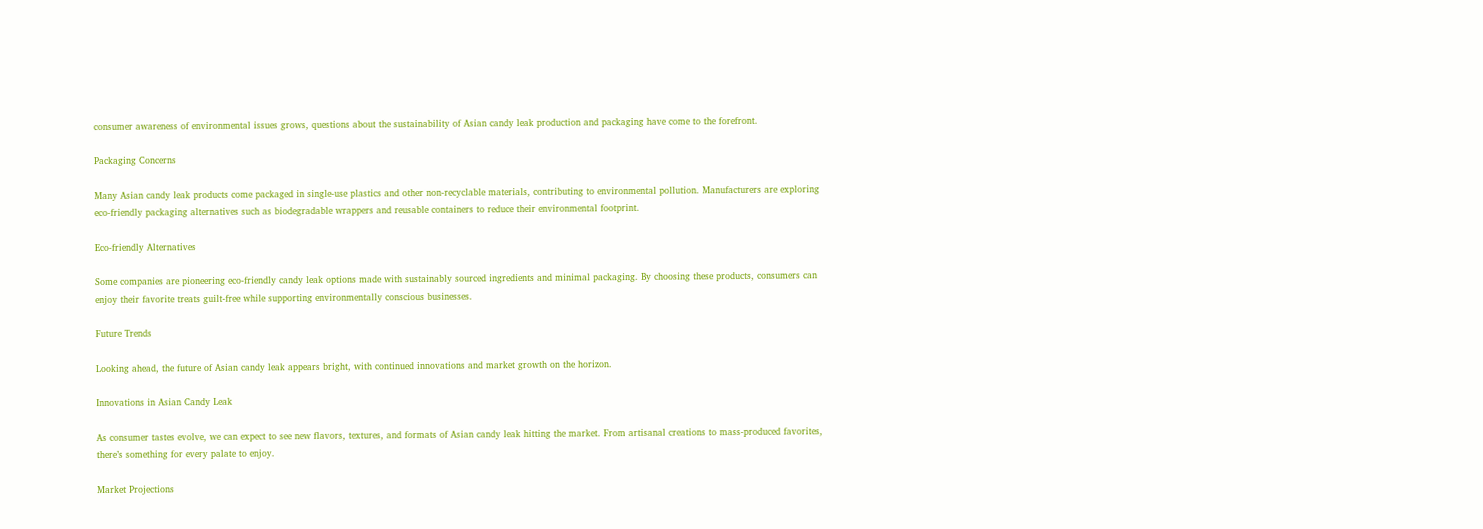consumer awareness of environmental issues grows, questions about the sustainability of Asian candy leak production and packaging have come to the forefront.

Packaging Concerns

Many Asian candy leak products come packaged in single-use plastics and other non-recyclable materials, contributing to environmental pollution. Manufacturers are exploring eco-friendly packaging alternatives such as biodegradable wrappers and reusable containers to reduce their environmental footprint.

Eco-friendly Alternatives

Some companies are pioneering eco-friendly candy leak options made with sustainably sourced ingredients and minimal packaging. By choosing these products, consumers can enjoy their favorite treats guilt-free while supporting environmentally conscious businesses.

Future Trends

Looking ahead, the future of Asian candy leak appears bright, with continued innovations and market growth on the horizon.

Innovations in Asian Candy Leak

As consumer tastes evolve, we can expect to see new flavors, textures, and formats of Asian candy leak hitting the market. From artisanal creations to mass-produced favorites, there’s something for every palate to enjoy.

Market Projections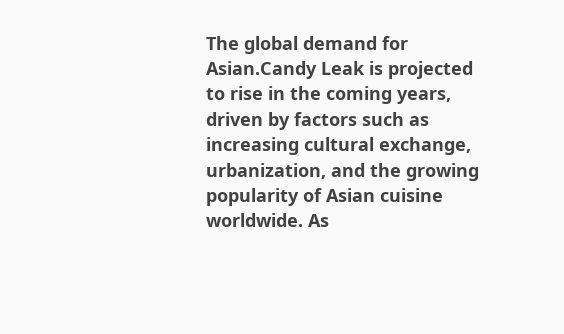The global demand for Asian.Candy Leak is projected to rise in the coming years, driven by factors such as increasing cultural exchange, urbanization, and the growing popularity of Asian cuisine worldwide. As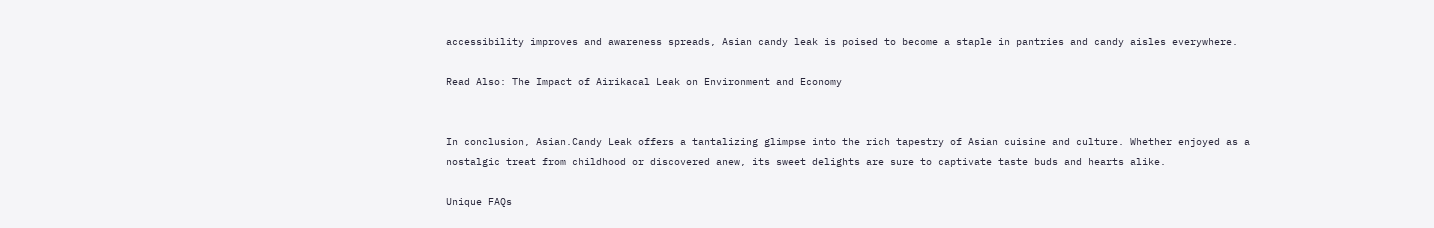accessibility improves and awareness spreads, Asian candy leak is poised to become a staple in pantries and candy aisles everywhere.

Read Also: The Impact of Airikacal Leak on Environment and Economy


In conclusion, Asian.Candy Leak offers a tantalizing glimpse into the rich tapestry of Asian cuisine and culture. Whether enjoyed as a nostalgic treat from childhood or discovered anew, its sweet delights are sure to captivate taste buds and hearts alike.

Unique FAQs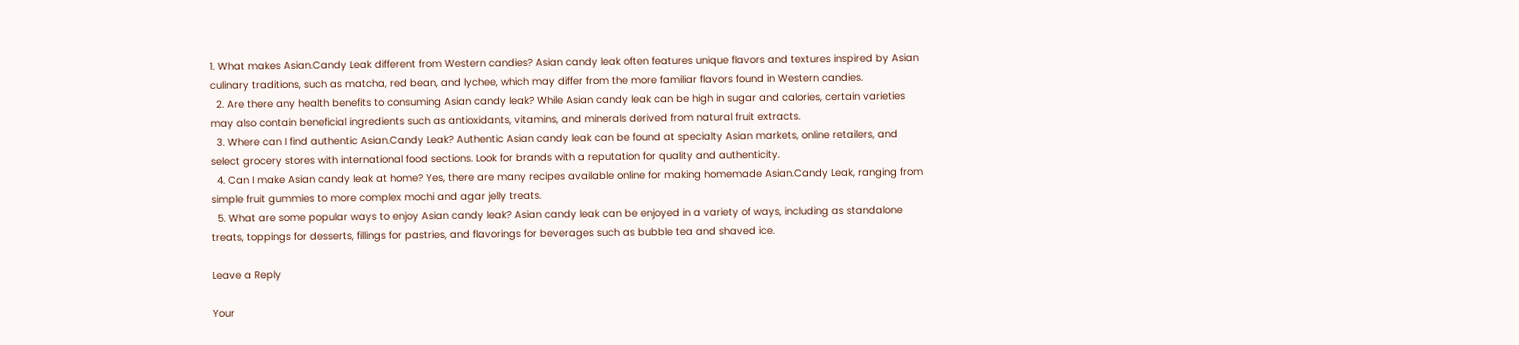1. What makes Asian.Candy Leak different from Western candies? Asian candy leak often features unique flavors and textures inspired by Asian culinary traditions, such as matcha, red bean, and lychee, which may differ from the more familiar flavors found in Western candies.
  2. Are there any health benefits to consuming Asian candy leak? While Asian candy leak can be high in sugar and calories, certain varieties may also contain beneficial ingredients such as antioxidants, vitamins, and minerals derived from natural fruit extracts.
  3. Where can I find authentic Asian.Candy Leak? Authentic Asian candy leak can be found at specialty Asian markets, online retailers, and select grocery stores with international food sections. Look for brands with a reputation for quality and authenticity.
  4. Can I make Asian candy leak at home? Yes, there are many recipes available online for making homemade Asian.Candy Leak, ranging from simple fruit gummies to more complex mochi and agar jelly treats.
  5. What are some popular ways to enjoy Asian candy leak? Asian candy leak can be enjoyed in a variety of ways, including as standalone treats, toppings for desserts, fillings for pastries, and flavorings for beverages such as bubble tea and shaved ice.

Leave a Reply

Your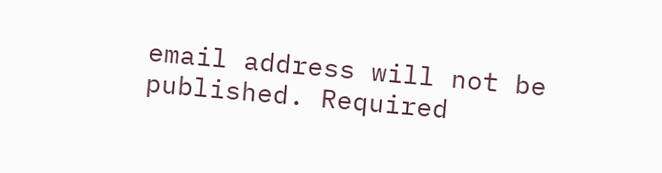email address will not be published. Required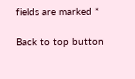fields are marked *

Back to top button